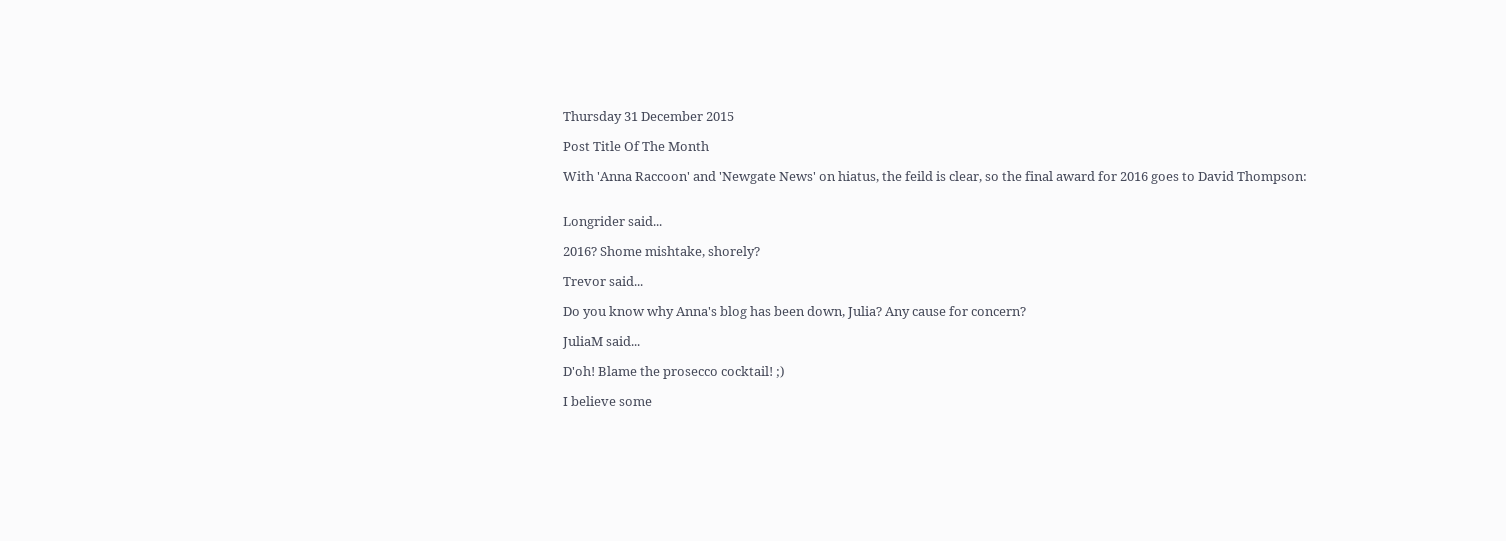Thursday 31 December 2015

Post Title Of The Month

With 'Anna Raccoon' and 'Newgate News' on hiatus, the feild is clear, so the final award for 2016 goes to David Thompson:


Longrider said...

2016? Shome mishtake, shorely?

Trevor said...

Do you know why Anna's blog has been down, Julia? Any cause for concern?

JuliaM said...

D'oh! Blame the prosecco cocktail! ;)

I believe some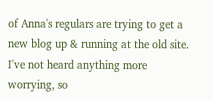of Anna's regulars are trying to get a new blog up & running at the old site. I've not heard anything more worrying, so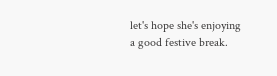let's hope she's enjoying a good festive break.